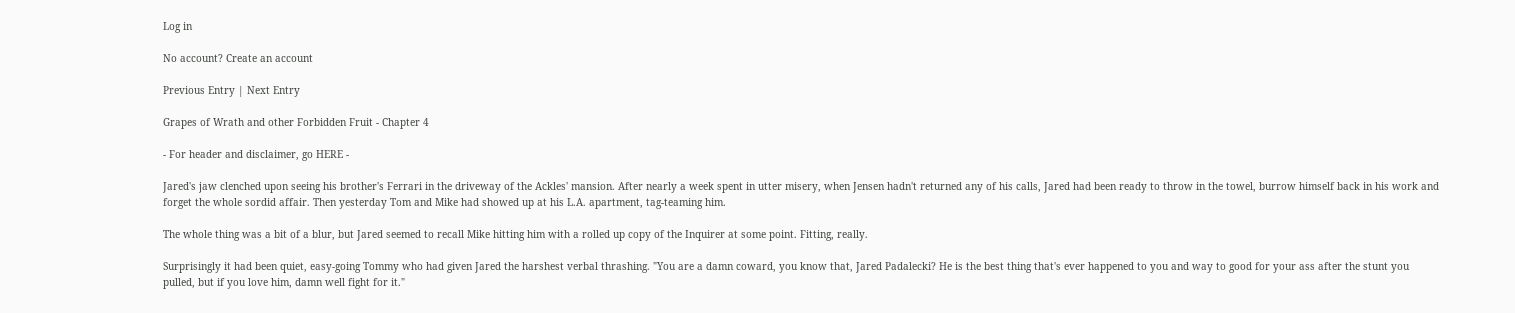Log in

No account? Create an account

Previous Entry | Next Entry

Grapes of Wrath and other Forbidden Fruit - Chapter 4

- For header and disclaimer, go HERE -

Jared's jaw clenched upon seeing his brother's Ferrari in the driveway of the Ackles' mansion. After nearly a week spent in utter misery, when Jensen hadn't returned any of his calls, Jared had been ready to throw in the towel, burrow himself back in his work and forget the whole sordid affair. Then yesterday Tom and Mike had showed up at his L.A. apartment, tag-teaming him.

The whole thing was a bit of a blur, but Jared seemed to recall Mike hitting him with a rolled up copy of the Inquirer at some point. Fitting, really.

Surprisingly it had been quiet, easy-going Tommy who had given Jared the harshest verbal thrashing. "You are a damn coward, you know that, Jared Padalecki? He is the best thing that's ever happened to you and way to good for your ass after the stunt you pulled, but if you love him, damn well fight for it."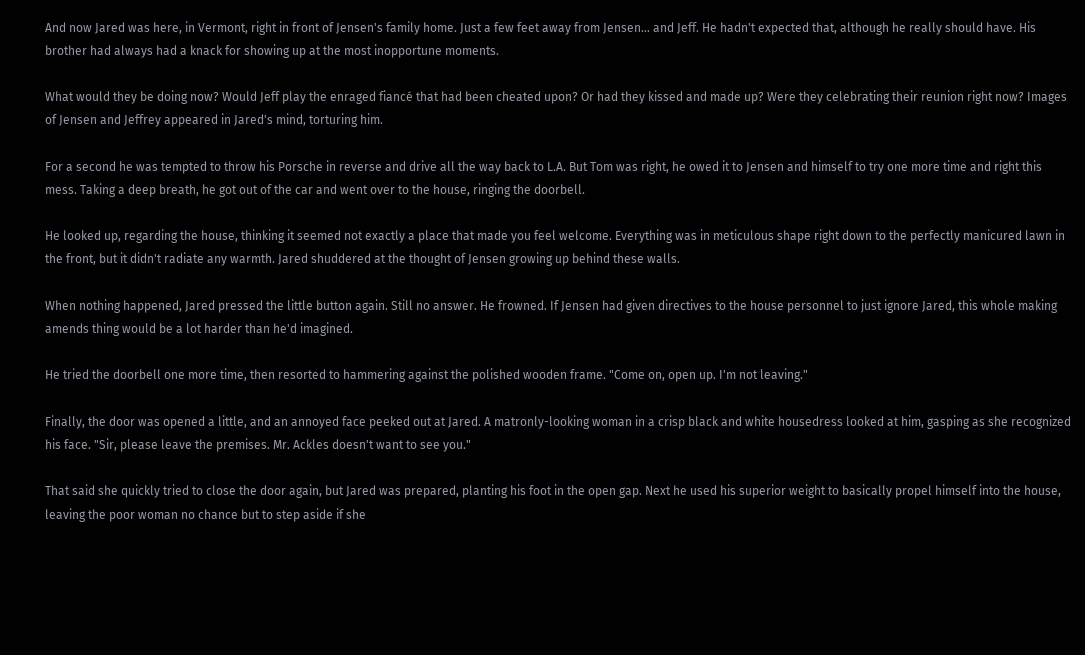And now Jared was here, in Vermont, right in front of Jensen's family home. Just a few feet away from Jensen… and Jeff. He hadn't expected that, although he really should have. His brother had always had a knack for showing up at the most inopportune moments.

What would they be doing now? Would Jeff play the enraged fiancé that had been cheated upon? Or had they kissed and made up? Were they celebrating their reunion right now? Images of Jensen and Jeffrey appeared in Jared's mind, torturing him.

For a second he was tempted to throw his Porsche in reverse and drive all the way back to L.A. But Tom was right, he owed it to Jensen and himself to try one more time and right this mess. Taking a deep breath, he got out of the car and went over to the house, ringing the doorbell.

He looked up, regarding the house, thinking it seemed not exactly a place that made you feel welcome. Everything was in meticulous shape right down to the perfectly manicured lawn in the front, but it didn't radiate any warmth. Jared shuddered at the thought of Jensen growing up behind these walls.

When nothing happened, Jared pressed the little button again. Still no answer. He frowned. If Jensen had given directives to the house personnel to just ignore Jared, this whole making amends thing would be a lot harder than he'd imagined.

He tried the doorbell one more time, then resorted to hammering against the polished wooden frame. "Come on, open up. I'm not leaving."

Finally, the door was opened a little, and an annoyed face peeked out at Jared. A matronly-looking woman in a crisp black and white housedress looked at him, gasping as she recognized his face. "Sir, please leave the premises. Mr. Ackles doesn't want to see you."

That said she quickly tried to close the door again, but Jared was prepared, planting his foot in the open gap. Next he used his superior weight to basically propel himself into the house, leaving the poor woman no chance but to step aside if she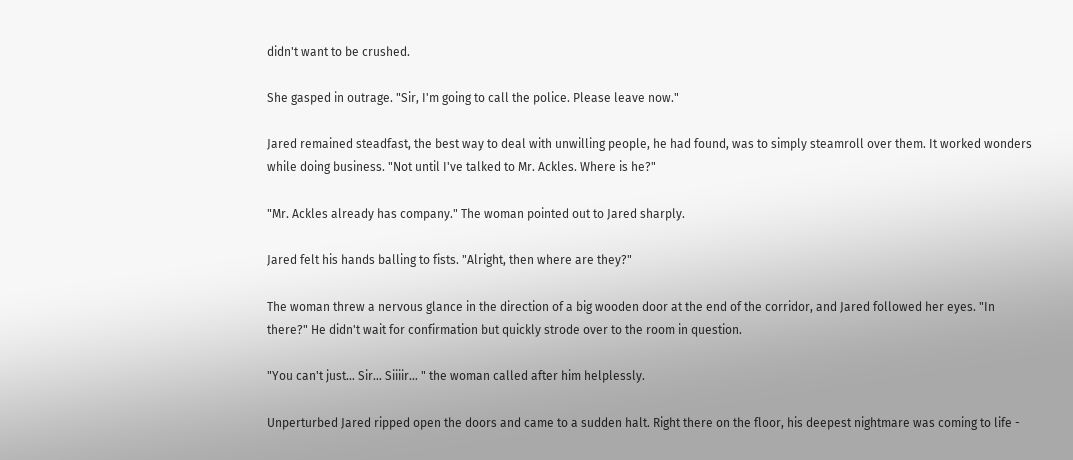didn't want to be crushed.

She gasped in outrage. "Sir, I'm going to call the police. Please leave now."

Jared remained steadfast, the best way to deal with unwilling people, he had found, was to simply steamroll over them. It worked wonders while doing business. "Not until I've talked to Mr. Ackles. Where is he?"

"Mr. Ackles already has company." The woman pointed out to Jared sharply.

Jared felt his hands balling to fists. "Alright, then where are they?"

The woman threw a nervous glance in the direction of a big wooden door at the end of the corridor, and Jared followed her eyes. "In there?" He didn't wait for confirmation but quickly strode over to the room in question.

"You can't just… Sir… Siiiir… " the woman called after him helplessly.

Unperturbed Jared ripped open the doors and came to a sudden halt. Right there on the floor, his deepest nightmare was coming to life -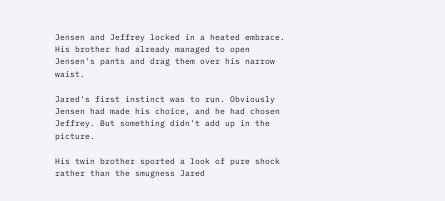Jensen and Jeffrey locked in a heated embrace. His brother had already managed to open Jensen's pants and drag them over his narrow waist.

Jared's first instinct was to run. Obviously Jensen had made his choice, and he had chosen Jeffrey. But something didn't add up in the picture.

His twin brother sported a look of pure shock rather than the smugness Jared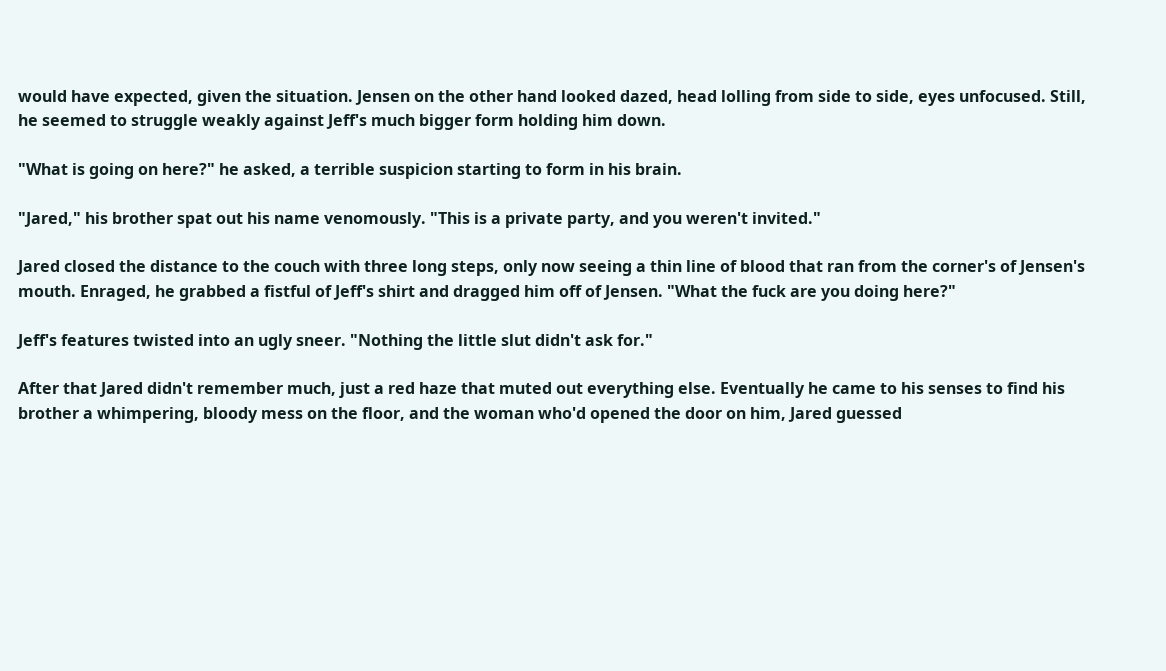would have expected, given the situation. Jensen on the other hand looked dazed, head lolling from side to side, eyes unfocused. Still, he seemed to struggle weakly against Jeff's much bigger form holding him down.

"What is going on here?" he asked, a terrible suspicion starting to form in his brain.

"Jared," his brother spat out his name venomously. "This is a private party, and you weren't invited."

Jared closed the distance to the couch with three long steps, only now seeing a thin line of blood that ran from the corner's of Jensen's mouth. Enraged, he grabbed a fistful of Jeff's shirt and dragged him off of Jensen. "What the fuck are you doing here?"

Jeff's features twisted into an ugly sneer. "Nothing the little slut didn't ask for."

After that Jared didn't remember much, just a red haze that muted out everything else. Eventually he came to his senses to find his brother a whimpering, bloody mess on the floor, and the woman who'd opened the door on him, Jared guessed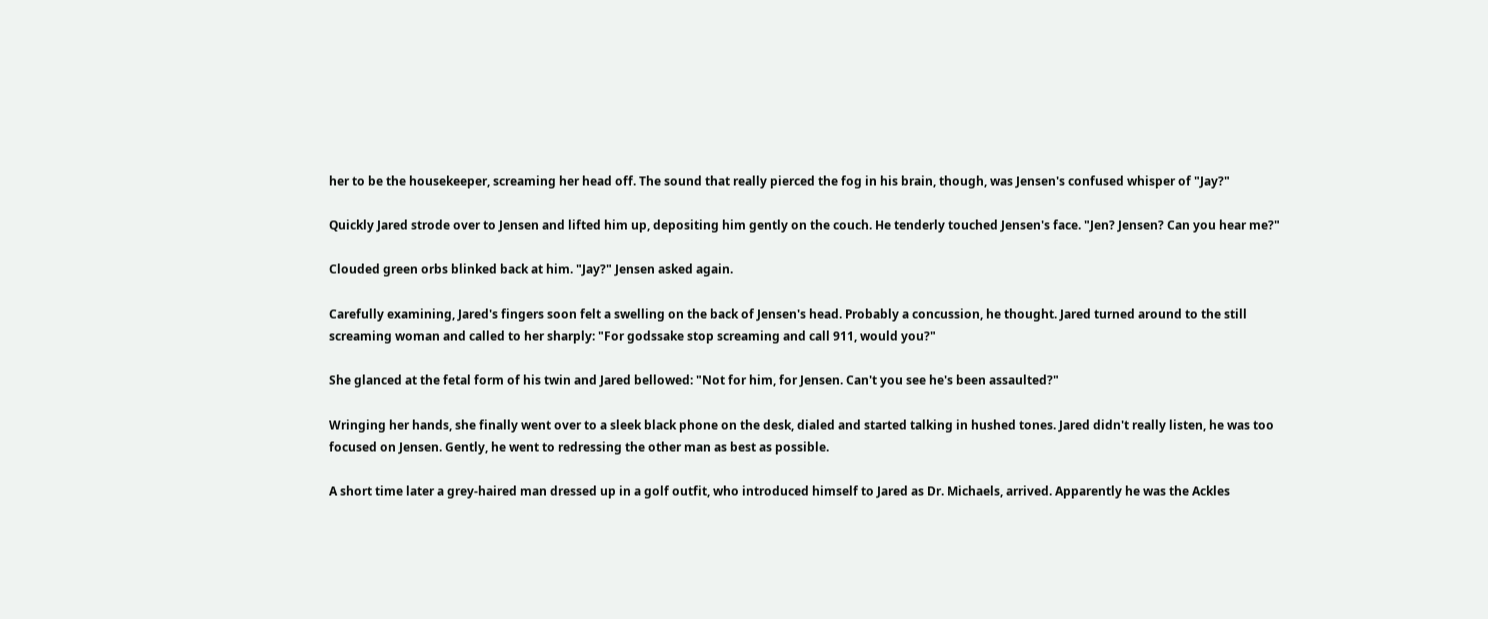her to be the housekeeper, screaming her head off. The sound that really pierced the fog in his brain, though, was Jensen's confused whisper of "Jay?"

Quickly Jared strode over to Jensen and lifted him up, depositing him gently on the couch. He tenderly touched Jensen's face. "Jen? Jensen? Can you hear me?"

Clouded green orbs blinked back at him. "Jay?" Jensen asked again.

Carefully examining, Jared's fingers soon felt a swelling on the back of Jensen's head. Probably a concussion, he thought. Jared turned around to the still screaming woman and called to her sharply: "For godssake stop screaming and call 911, would you?"

She glanced at the fetal form of his twin and Jared bellowed: "Not for him, for Jensen. Can't you see he's been assaulted?"

Wringing her hands, she finally went over to a sleek black phone on the desk, dialed and started talking in hushed tones. Jared didn't really listen, he was too focused on Jensen. Gently, he went to redressing the other man as best as possible.

A short time later a grey-haired man dressed up in a golf outfit, who introduced himself to Jared as Dr. Michaels, arrived. Apparently he was the Ackles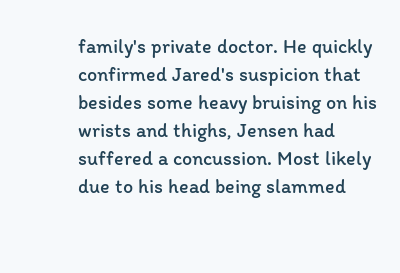family's private doctor. He quickly confirmed Jared's suspicion that besides some heavy bruising on his wrists and thighs, Jensen had suffered a concussion. Most likely due to his head being slammed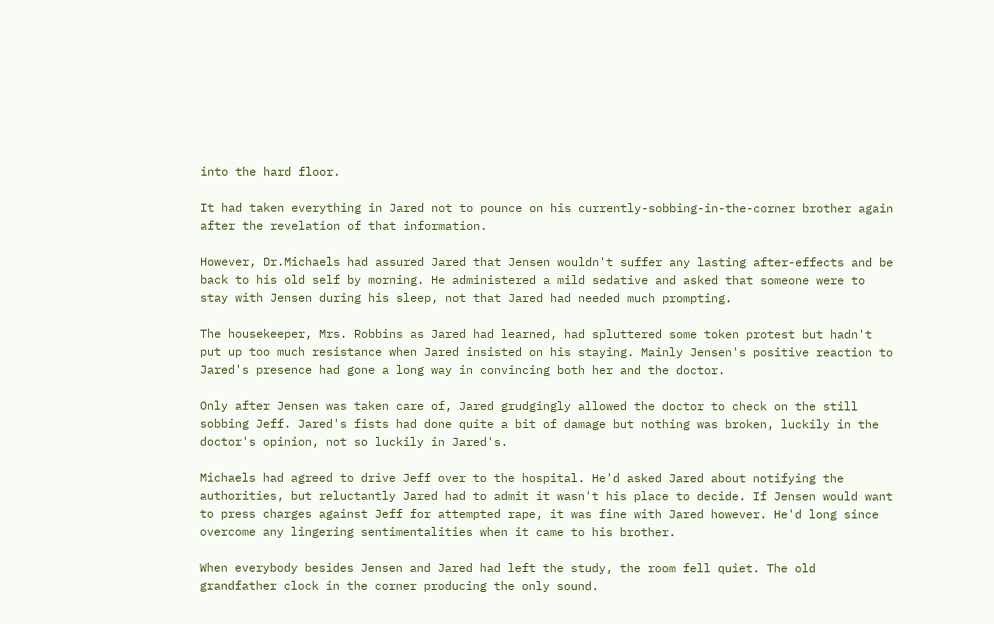into the hard floor.

It had taken everything in Jared not to pounce on his currently-sobbing-in-the-corner brother again after the revelation of that information.

However, Dr.Michaels had assured Jared that Jensen wouldn't suffer any lasting after-effects and be back to his old self by morning. He administered a mild sedative and asked that someone were to stay with Jensen during his sleep, not that Jared had needed much prompting.

The housekeeper, Mrs. Robbins as Jared had learned, had spluttered some token protest but hadn't put up too much resistance when Jared insisted on his staying. Mainly Jensen's positive reaction to Jared's presence had gone a long way in convincing both her and the doctor.

Only after Jensen was taken care of, Jared grudgingly allowed the doctor to check on the still sobbing Jeff. Jared's fists had done quite a bit of damage but nothing was broken, luckily in the doctor's opinion, not so luckily in Jared's.

Michaels had agreed to drive Jeff over to the hospital. He'd asked Jared about notifying the authorities, but reluctantly Jared had to admit it wasn't his place to decide. If Jensen would want to press charges against Jeff for attempted rape, it was fine with Jared however. He'd long since overcome any lingering sentimentalities when it came to his brother.

When everybody besides Jensen and Jared had left the study, the room fell quiet. The old grandfather clock in the corner producing the only sound.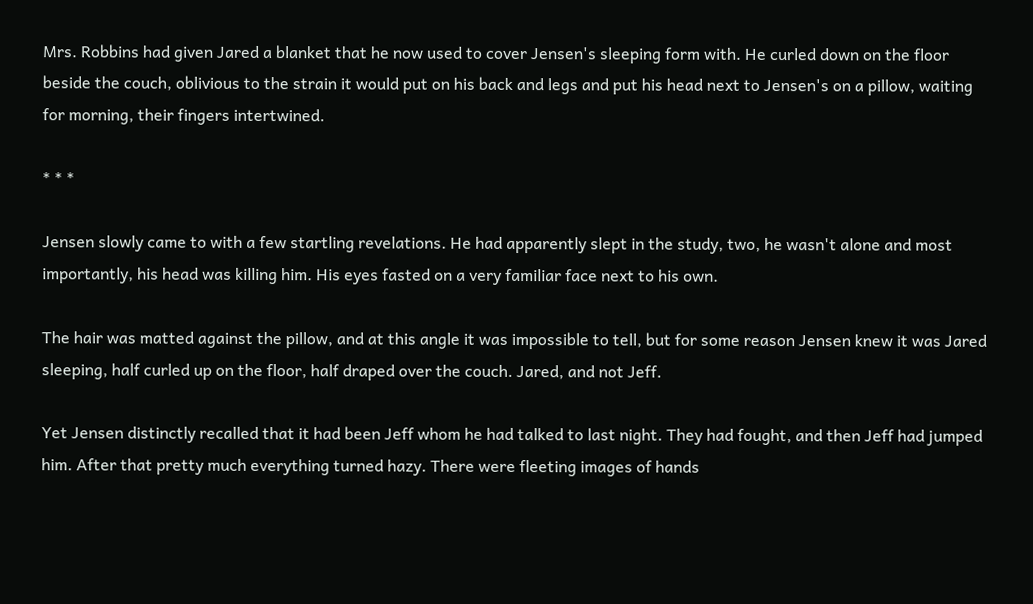Mrs. Robbins had given Jared a blanket that he now used to cover Jensen's sleeping form with. He curled down on the floor beside the couch, oblivious to the strain it would put on his back and legs and put his head next to Jensen's on a pillow, waiting for morning, their fingers intertwined.

* * *

Jensen slowly came to with a few startling revelations. He had apparently slept in the study, two, he wasn't alone and most importantly, his head was killing him. His eyes fasted on a very familiar face next to his own.

The hair was matted against the pillow, and at this angle it was impossible to tell, but for some reason Jensen knew it was Jared sleeping, half curled up on the floor, half draped over the couch. Jared, and not Jeff.

Yet Jensen distinctly recalled that it had been Jeff whom he had talked to last night. They had fought, and then Jeff had jumped him. After that pretty much everything turned hazy. There were fleeting images of hands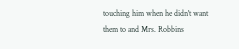touching him when he didn't want them to and Mrs. Robbins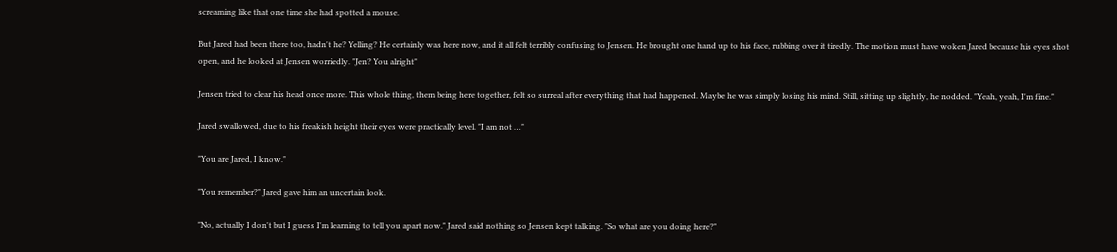screaming like that one time she had spotted a mouse.

But Jared had been there too, hadn't he? Yelling? He certainly was here now, and it all felt terribly confusing to Jensen. He brought one hand up to his face, rubbing over it tiredly. The motion must have woken Jared because his eyes shot open, and he looked at Jensen worriedly. "Jen? You alright"

Jensen tried to clear his head once more. This whole thing, them being here together, felt so surreal after everything that had happened. Maybe he was simply losing his mind. Still, sitting up slightly, he nodded. "Yeah, yeah, I'm fine."

Jared swallowed, due to his freakish height their eyes were practically level. "I am not …"

"You are Jared, I know."

"You remember?" Jared gave him an uncertain look.

"No, actually I don't but I guess I'm learning to tell you apart now." Jared said nothing so Jensen kept talking. "So what are you doing here?"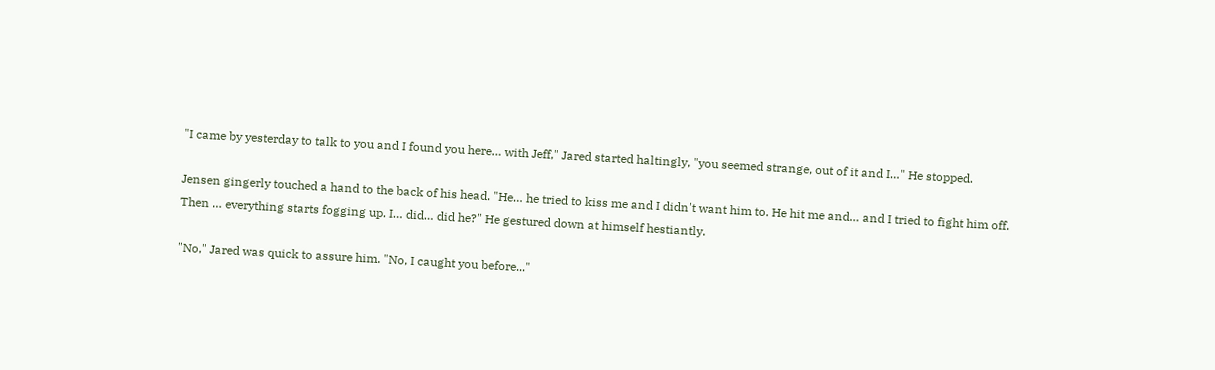"I came by yesterday to talk to you and I found you here… with Jeff," Jared started haltingly, "you seemed strange, out of it and I…" He stopped.

Jensen gingerly touched a hand to the back of his head. "He… he tried to kiss me and I didn't want him to. He hit me and… and I tried to fight him off. Then … everything starts fogging up. I… did… did he?" He gestured down at himself hestiantly.

"No," Jared was quick to assure him. "No, I caught you before..."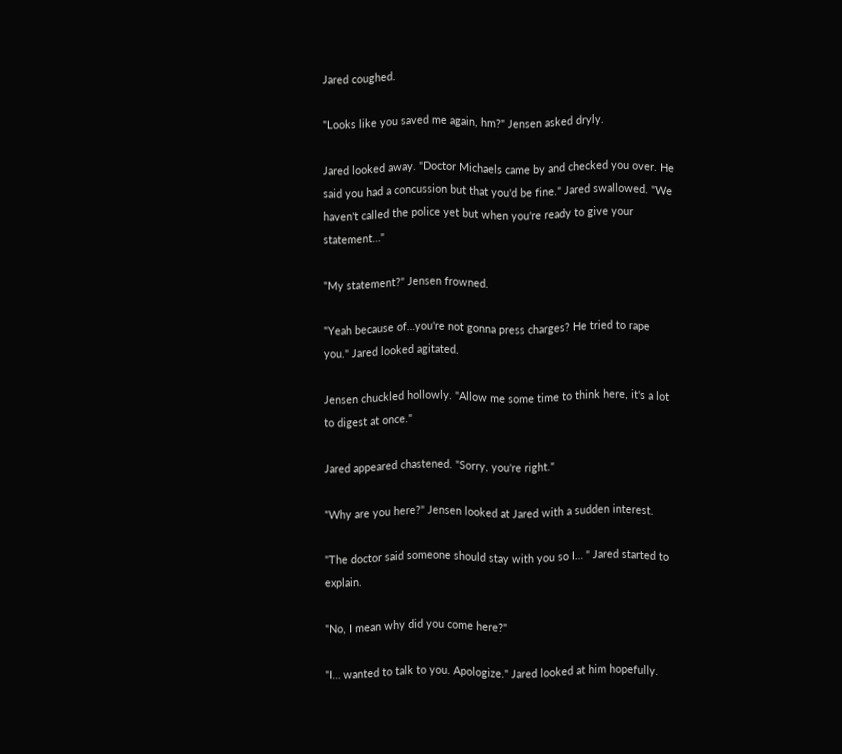Jared coughed.

"Looks like you saved me again, hm?" Jensen asked dryly.

Jared looked away. "Doctor Michaels came by and checked you over. He said you had a concussion but that you'd be fine." Jared swallowed. "We haven't called the police yet but when you're ready to give your statement…"

"My statement?" Jensen frowned.

"Yeah because of…you're not gonna press charges? He tried to rape you." Jared looked agitated.

Jensen chuckled hollowly. "Allow me some time to think here, it's a lot to digest at once."

Jared appeared chastened. "Sorry, you're right."

"Why are you here?" Jensen looked at Jared with a sudden interest.

"The doctor said someone should stay with you so I… " Jared started to explain.

"No, I mean why did you come here?"

"I… wanted to talk to you. Apologize." Jared looked at him hopefully.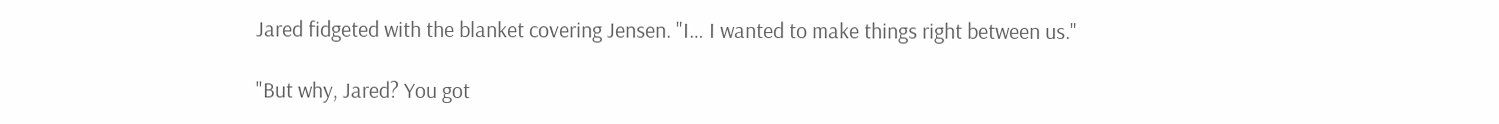Jared fidgeted with the blanket covering Jensen. "I… I wanted to make things right between us."

"But why, Jared? You got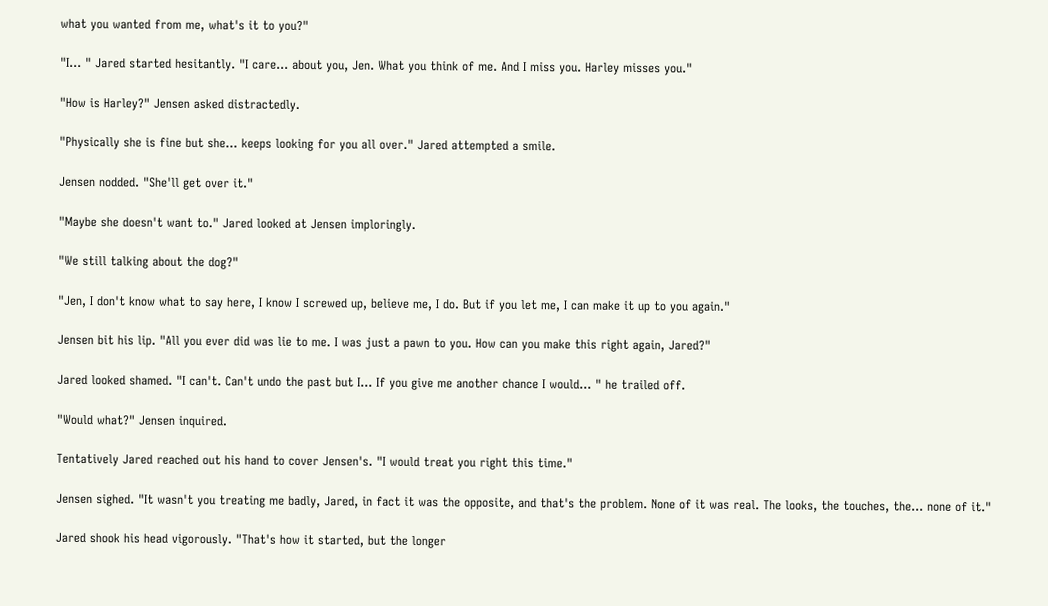what you wanted from me, what's it to you?"

"I… " Jared started hesitantly. "I care… about you, Jen. What you think of me. And I miss you. Harley misses you."

"How is Harley?" Jensen asked distractedly.

"Physically she is fine but she… keeps looking for you all over." Jared attempted a smile.

Jensen nodded. "She'll get over it."

"Maybe she doesn't want to." Jared looked at Jensen imploringly.

"We still talking about the dog?"

"Jen, I don't know what to say here, I know I screwed up, believe me, I do. But if you let me, I can make it up to you again."

Jensen bit his lip. "All you ever did was lie to me. I was just a pawn to you. How can you make this right again, Jared?"

Jared looked shamed. "I can't. Can't undo the past but I… If you give me another chance I would… " he trailed off.

"Would what?" Jensen inquired.

Tentatively Jared reached out his hand to cover Jensen's. "I would treat you right this time."

Jensen sighed. "It wasn't you treating me badly, Jared, in fact it was the opposite, and that's the problem. None of it was real. The looks, the touches, the… none of it."

Jared shook his head vigorously. "That's how it started, but the longer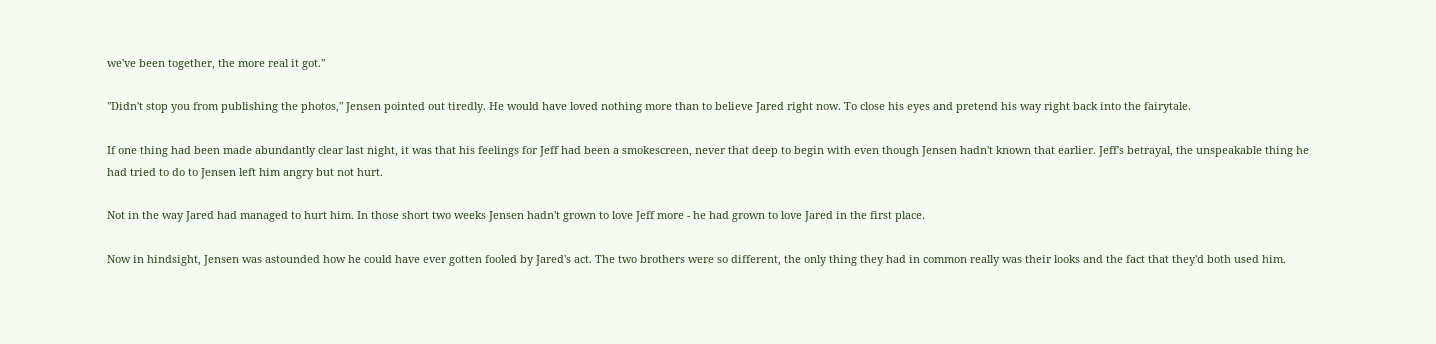we've been together, the more real it got."

"Didn't stop you from publishing the photos," Jensen pointed out tiredly. He would have loved nothing more than to believe Jared right now. To close his eyes and pretend his way right back into the fairytale.

If one thing had been made abundantly clear last night, it was that his feelings for Jeff had been a smokescreen, never that deep to begin with even though Jensen hadn't known that earlier. Jeff's betrayal, the unspeakable thing he had tried to do to Jensen left him angry but not hurt.

Not in the way Jared had managed to hurt him. In those short two weeks Jensen hadn't grown to love Jeff more - he had grown to love Jared in the first place.

Now in hindsight, Jensen was astounded how he could have ever gotten fooled by Jared's act. The two brothers were so different, the only thing they had in common really was their looks and the fact that they'd both used him.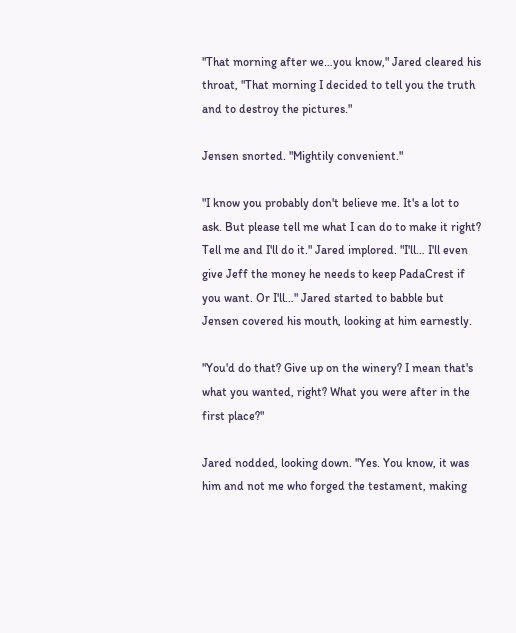"That morning after we…you know," Jared cleared his throat, "That morning I decided to tell you the truth and to destroy the pictures."

Jensen snorted. "Mightily convenient."

"I know you probably don't believe me. It's a lot to ask. But please tell me what I can do to make it right? Tell me and I'll do it." Jared implored. "I'll… I'll even give Jeff the money he needs to keep PadaCrest if you want. Or I'll…" Jared started to babble but Jensen covered his mouth, looking at him earnestly.

"You'd do that? Give up on the winery? I mean that's what you wanted, right? What you were after in the first place?"

Jared nodded, looking down. "Yes. You know, it was him and not me who forged the testament, making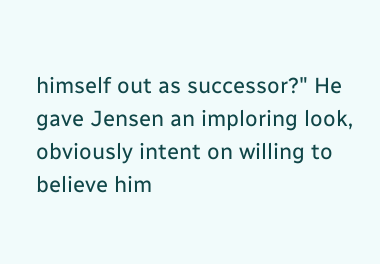himself out as successor?" He gave Jensen an imploring look, obviously intent on willing to believe him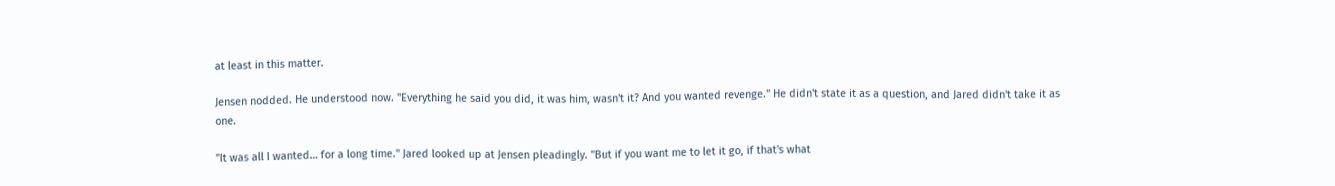at least in this matter.

Jensen nodded. He understood now. "Everything he said you did, it was him, wasn't it? And you wanted revenge." He didn't state it as a question, and Jared didn't take it as one.

"It was all I wanted… for a long time." Jared looked up at Jensen pleadingly. "But if you want me to let it go, if that's what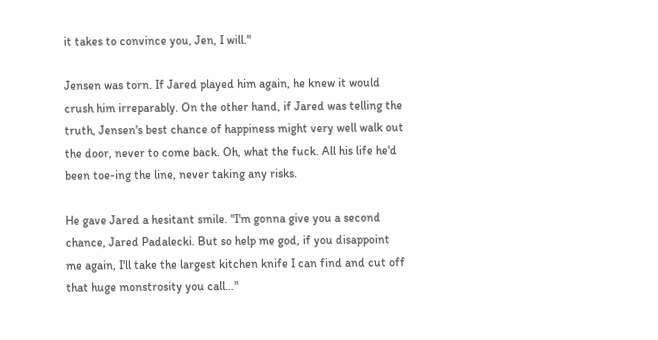it takes to convince you, Jen, I will."

Jensen was torn. If Jared played him again, he knew it would crush him irreparably. On the other hand, if Jared was telling the truth, Jensen's best chance of happiness might very well walk out the door, never to come back. Oh, what the fuck. All his life he'd been toe-ing the line, never taking any risks.

He gave Jared a hesitant smile. "I'm gonna give you a second chance, Jared Padalecki. But so help me god, if you disappoint me again, I'll take the largest kitchen knife I can find and cut off that huge monstrosity you call…"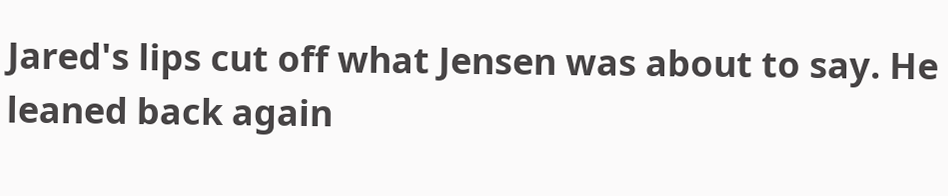Jared's lips cut off what Jensen was about to say. He leaned back again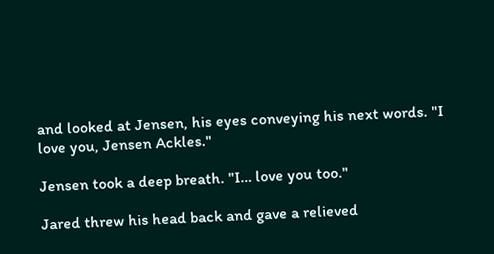and looked at Jensen, his eyes conveying his next words. "I love you, Jensen Ackles."

Jensen took a deep breath. "I… love you too."

Jared threw his head back and gave a relieved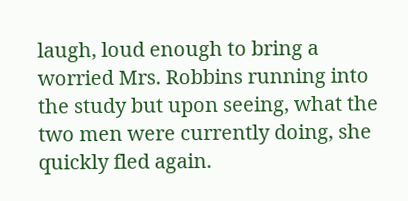laugh, loud enough to bring a worried Mrs. Robbins running into the study but upon seeing, what the two men were currently doing, she quickly fled again.